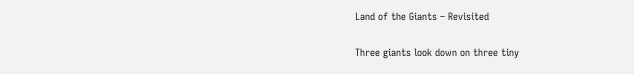Land of the Giants – Revisited

Three giants look down on three tiny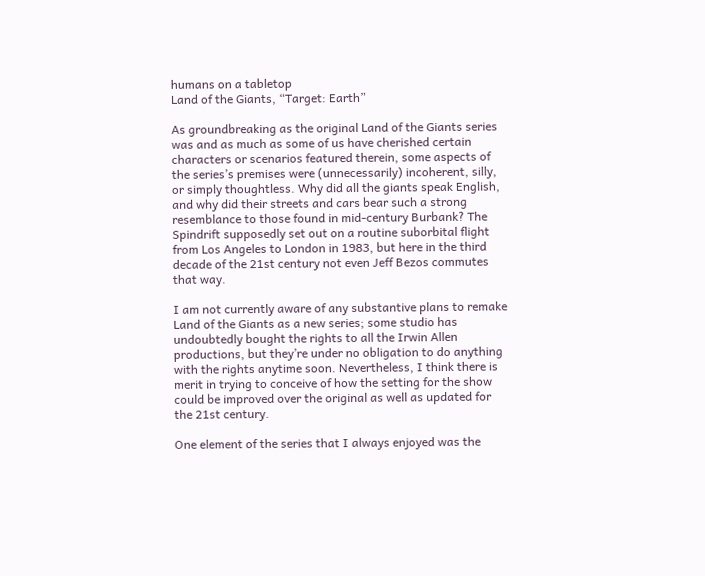humans on a tabletop
Land of the Giants, “Target: Earth”

As groundbreaking as the original Land of the Giants series was and as much as some of us have cherished certain characters or scenarios featured therein, some aspects of the series’s premises were (unnecessarily) incoherent, silly, or simply thoughtless. Why did all the giants speak English, and why did their streets and cars bear such a strong resemblance to those found in mid-century Burbank? The Spindrift supposedly set out on a routine suborbital flight from Los Angeles to London in 1983, but here in the third decade of the 21st century not even Jeff Bezos commutes that way.

I am not currently aware of any substantive plans to remake Land of the Giants as a new series; some studio has undoubtedly bought the rights to all the Irwin Allen productions, but they’re under no obligation to do anything with the rights anytime soon. Nevertheless, I think there is merit in trying to conceive of how the setting for the show could be improved over the original as well as updated for the 21st century.

One element of the series that I always enjoyed was the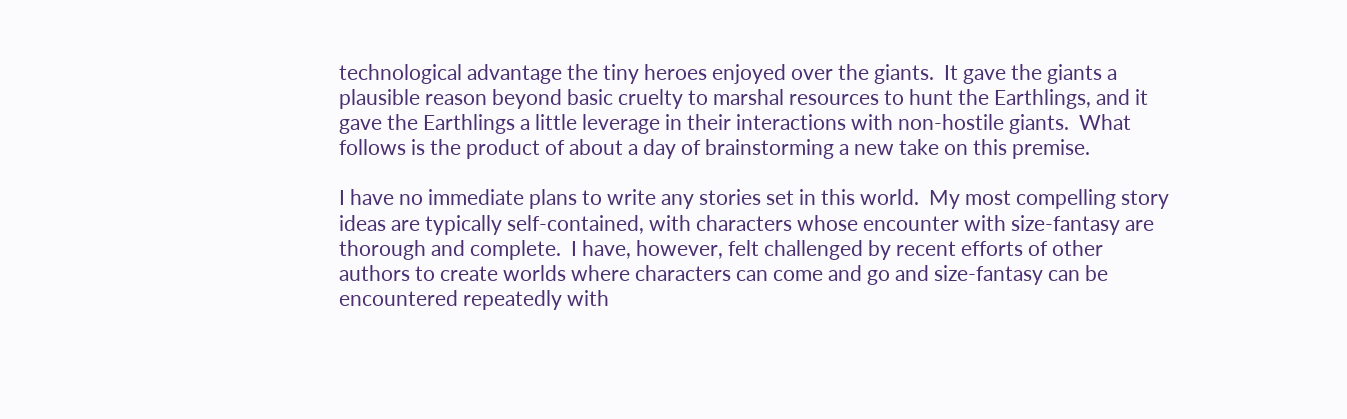technological advantage the tiny heroes enjoyed over the giants.  It gave the giants a plausible reason beyond basic cruelty to marshal resources to hunt the Earthlings, and it gave the Earthlings a little leverage in their interactions with non-hostile giants.  What follows is the product of about a day of brainstorming a new take on this premise.

I have no immediate plans to write any stories set in this world.  My most compelling story ideas are typically self-contained, with characters whose encounter with size-fantasy are thorough and complete.  I have, however, felt challenged by recent efforts of other authors to create worlds where characters can come and go and size-fantasy can be encountered repeatedly with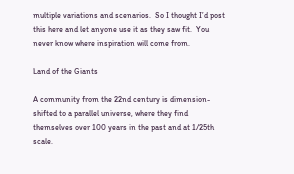multiple variations and scenarios.  So I thought I’d post this here and let anyone use it as they saw fit.  You never know where inspiration will come from.

Land of the Giants

A community from the 22nd century is dimension-shifted to a parallel universe, where they find themselves over 100 years in the past and at 1/25th scale.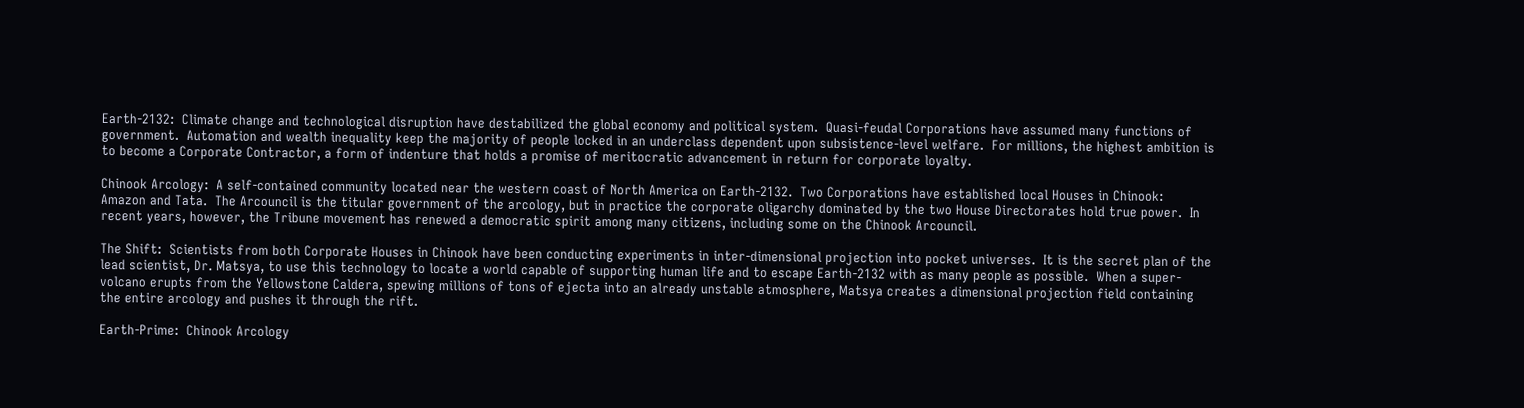Earth-2132:  Climate change and technological disruption have destabilized the global economy and political system.  Quasi-feudal Corporations have assumed many functions of government.  Automation and wealth inequality keep the majority of people locked in an underclass dependent upon subsistence-level welfare.  For millions, the highest ambition is to become a Corporate Contractor, a form of indenture that holds a promise of meritocratic advancement in return for corporate loyalty.

Chinook Arcology:  A self-contained community located near the western coast of North America on Earth-2132.  Two Corporations have established local Houses in Chinook:  Amazon and Tata.  The Arcouncil is the titular government of the arcology, but in practice the corporate oligarchy dominated by the two House Directorates hold true power.  In recent years, however, the Tribune movement has renewed a democratic spirit among many citizens, including some on the Chinook Arcouncil.

The Shift:  Scientists from both Corporate Houses in Chinook have been conducting experiments in inter-dimensional projection into pocket universes.  It is the secret plan of the lead scientist, Dr. Matsya, to use this technology to locate a world capable of supporting human life and to escape Earth-2132 with as many people as possible.  When a super-volcano erupts from the Yellowstone Caldera, spewing millions of tons of ejecta into an already unstable atmosphere, Matsya creates a dimensional projection field containing the entire arcology and pushes it through the rift.

Earth-Prime:  Chinook Arcology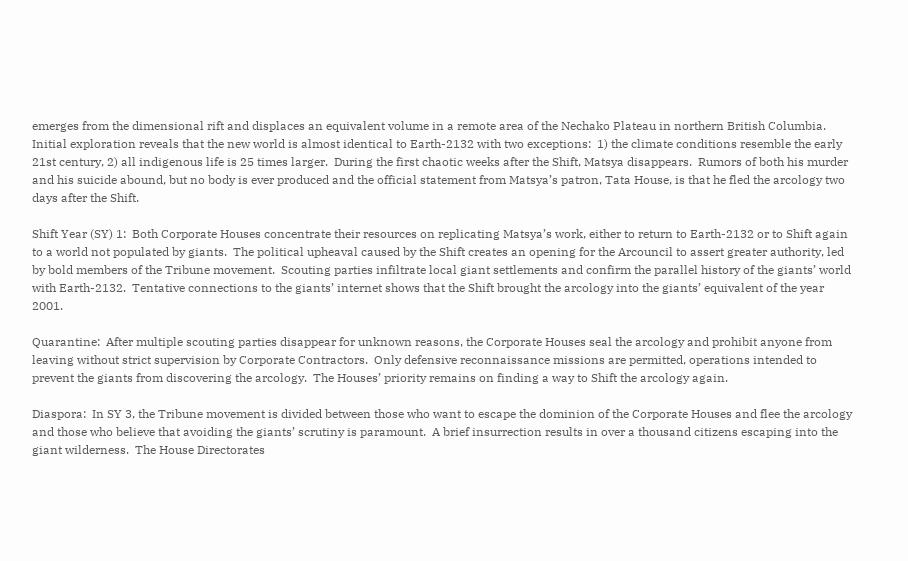emerges from the dimensional rift and displaces an equivalent volume in a remote area of the Nechako Plateau in northern British Columbia.  Initial exploration reveals that the new world is almost identical to Earth-2132 with two exceptions:  1) the climate conditions resemble the early 21st century, 2) all indigenous life is 25 times larger.  During the first chaotic weeks after the Shift, Matsya disappears.  Rumors of both his murder and his suicide abound, but no body is ever produced and the official statement from Matsya’s patron, Tata House, is that he fled the arcology two days after the Shift.

Shift Year (SY) 1:  Both Corporate Houses concentrate their resources on replicating Matsya’s work, either to return to Earth-2132 or to Shift again to a world not populated by giants.  The political upheaval caused by the Shift creates an opening for the Arcouncil to assert greater authority, led by bold members of the Tribune movement.  Scouting parties infiltrate local giant settlements and confirm the parallel history of the giants’ world with Earth-2132.  Tentative connections to the giants’ internet shows that the Shift brought the arcology into the giants’ equivalent of the year 2001.

Quarantine:  After multiple scouting parties disappear for unknown reasons, the Corporate Houses seal the arcology and prohibit anyone from leaving without strict supervision by Corporate Contractors.  Only defensive reconnaissance missions are permitted, operations intended to prevent the giants from discovering the arcology.  The Houses’ priority remains on finding a way to Shift the arcology again.

Diaspora:  In SY 3, the Tribune movement is divided between those who want to escape the dominion of the Corporate Houses and flee the arcology and those who believe that avoiding the giants’ scrutiny is paramount.  A brief insurrection results in over a thousand citizens escaping into the giant wilderness.  The House Directorates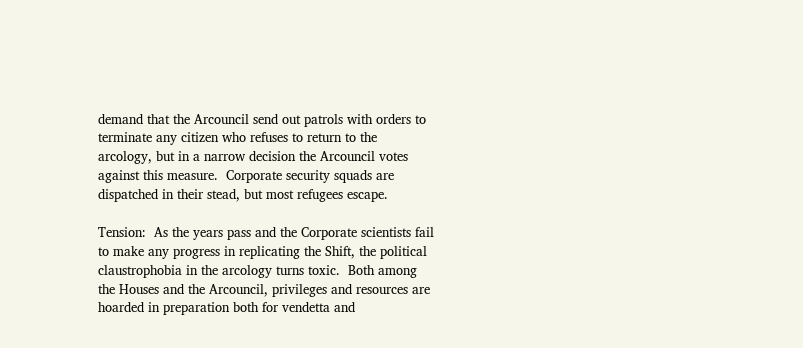demand that the Arcouncil send out patrols with orders to terminate any citizen who refuses to return to the arcology, but in a narrow decision the Arcouncil votes against this measure.  Corporate security squads are dispatched in their stead, but most refugees escape.

Tension:  As the years pass and the Corporate scientists fail to make any progress in replicating the Shift, the political claustrophobia in the arcology turns toxic.  Both among the Houses and the Arcouncil, privileges and resources are hoarded in preparation both for vendetta and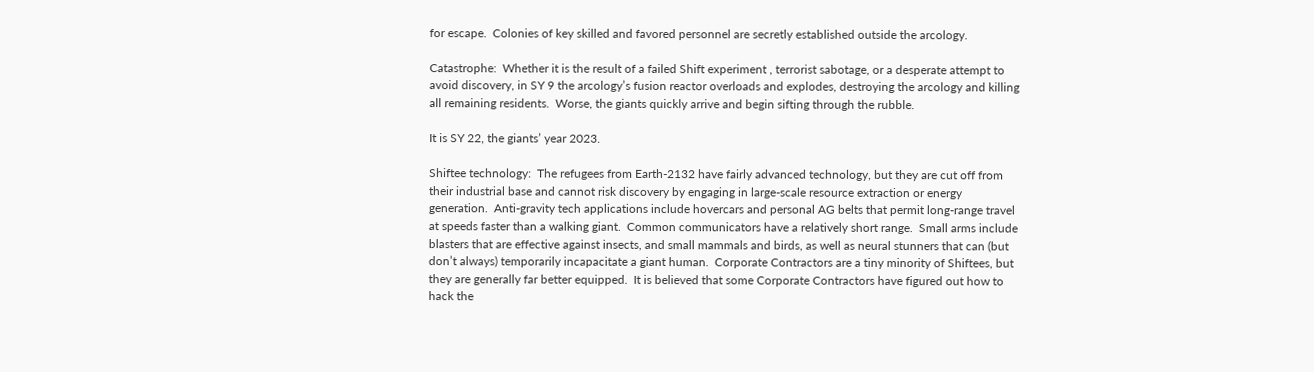for escape.  Colonies of key skilled and favored personnel are secretly established outside the arcology.

Catastrophe:  Whether it is the result of a failed Shift experiment , terrorist sabotage, or a desperate attempt to avoid discovery, in SY 9 the arcology’s fusion reactor overloads and explodes, destroying the arcology and killing all remaining residents.  Worse, the giants quickly arrive and begin sifting through the rubble.

It is SY 22, the giants’ year 2023.

Shiftee technology:  The refugees from Earth-2132 have fairly advanced technology, but they are cut off from their industrial base and cannot risk discovery by engaging in large-scale resource extraction or energy generation.  Anti-gravity tech applications include hovercars and personal AG belts that permit long-range travel at speeds faster than a walking giant.  Common communicators have a relatively short range.  Small arms include blasters that are effective against insects, and small mammals and birds, as well as neural stunners that can (but don’t always) temporarily incapacitate a giant human.  Corporate Contractors are a tiny minority of Shiftees, but they are generally far better equipped.  It is believed that some Corporate Contractors have figured out how to hack the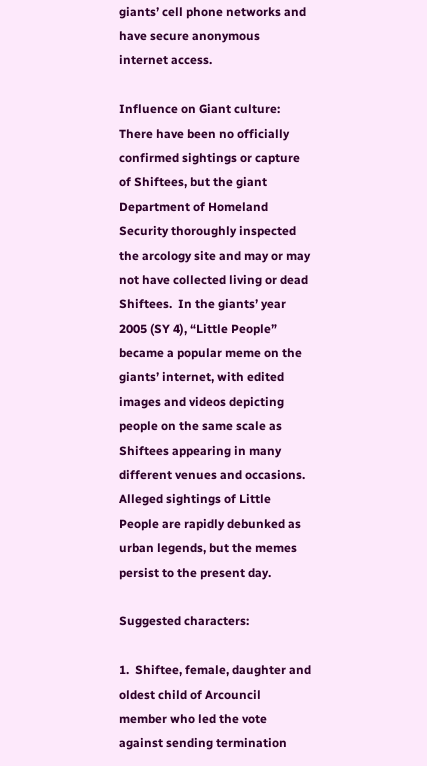giants’ cell phone networks and have secure anonymous internet access.

Influence on Giant culture:  There have been no officially confirmed sightings or capture of Shiftees, but the giant Department of Homeland Security thoroughly inspected the arcology site and may or may not have collected living or dead Shiftees.  In the giants’ year 2005 (SY 4), “Little People” became a popular meme on the giants’ internet, with edited images and videos depicting people on the same scale as Shiftees appearing in many different venues and occasions.  Alleged sightings of Little People are rapidly debunked as urban legends, but the memes persist to the present day.

Suggested characters:

1.  Shiftee, female, daughter and oldest child of Arcouncil member who led the vote against sending termination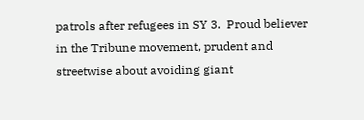patrols after refugees in SY 3.  Proud believer in the Tribune movement, prudent and streetwise about avoiding giant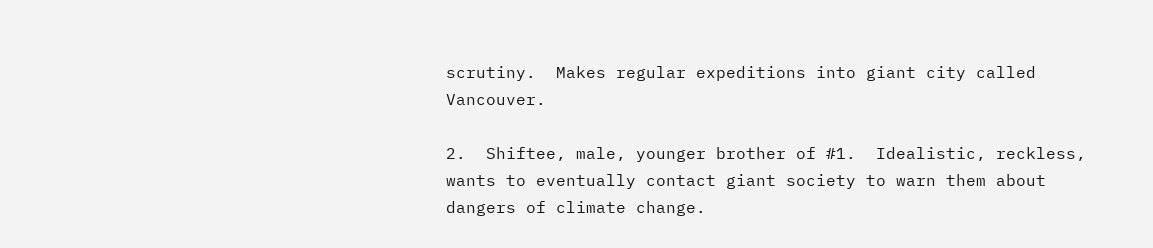scrutiny.  Makes regular expeditions into giant city called Vancouver.

2.  Shiftee, male, younger brother of #1.  Idealistic, reckless, wants to eventually contact giant society to warn them about dangers of climate change.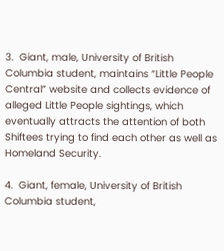3.  Giant, male, University of British Columbia student, maintains “Little People Central” website and collects evidence of alleged Little People sightings, which eventually attracts the attention of both Shiftees trying to find each other as well as Homeland Security.

4.  Giant, female, University of British Columbia student,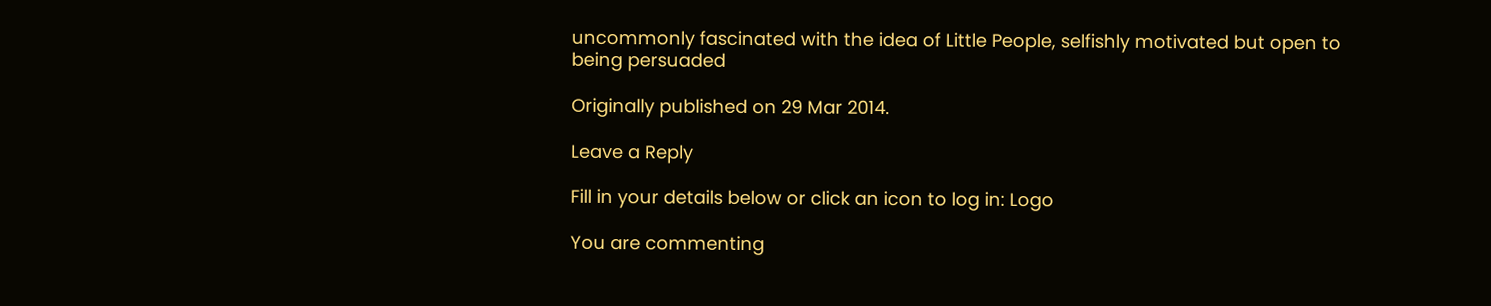uncommonly fascinated with the idea of Little People, selfishly motivated but open to being persuaded

Originally published on 29 Mar 2014.

Leave a Reply

Fill in your details below or click an icon to log in: Logo

You are commenting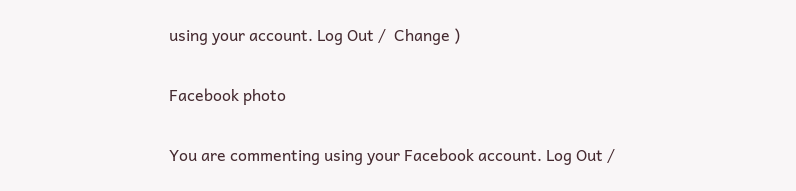using your account. Log Out /  Change )

Facebook photo

You are commenting using your Facebook account. Log Out /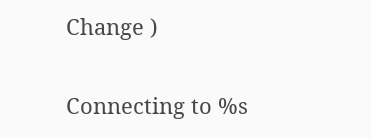Change )

Connecting to %s